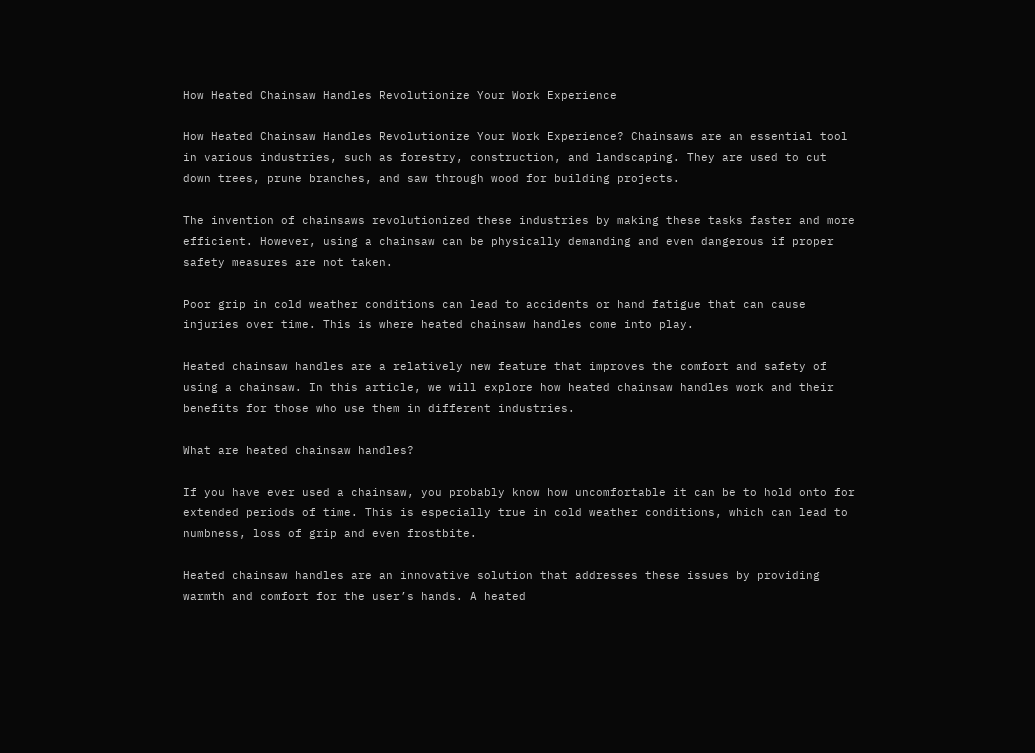How Heated Chainsaw Handles Revolutionize Your Work Experience

How Heated Chainsaw Handles Revolutionize Your Work Experience? Chainsaws are an essential tool in various industries, such as forestry, construction, and landscaping. They are used to cut down trees, prune branches, and saw through wood for building projects.

The invention of chainsaws revolutionized these industries by making these tasks faster and more efficient. However, using a chainsaw can be physically demanding and even dangerous if proper safety measures are not taken.

Poor grip in cold weather conditions can lead to accidents or hand fatigue that can cause injuries over time. This is where heated chainsaw handles come into play.

Heated chainsaw handles are a relatively new feature that improves the comfort and safety of using a chainsaw. In this article, we will explore how heated chainsaw handles work and their benefits for those who use them in different industries.

What are heated chainsaw handles?

If you have ever used a chainsaw, you probably know how uncomfortable it can be to hold onto for extended periods of time. This is especially true in cold weather conditions, which can lead to numbness, loss of grip and even frostbite.

Heated chainsaw handles are an innovative solution that addresses these issues by providing warmth and comfort for the user’s hands. A heated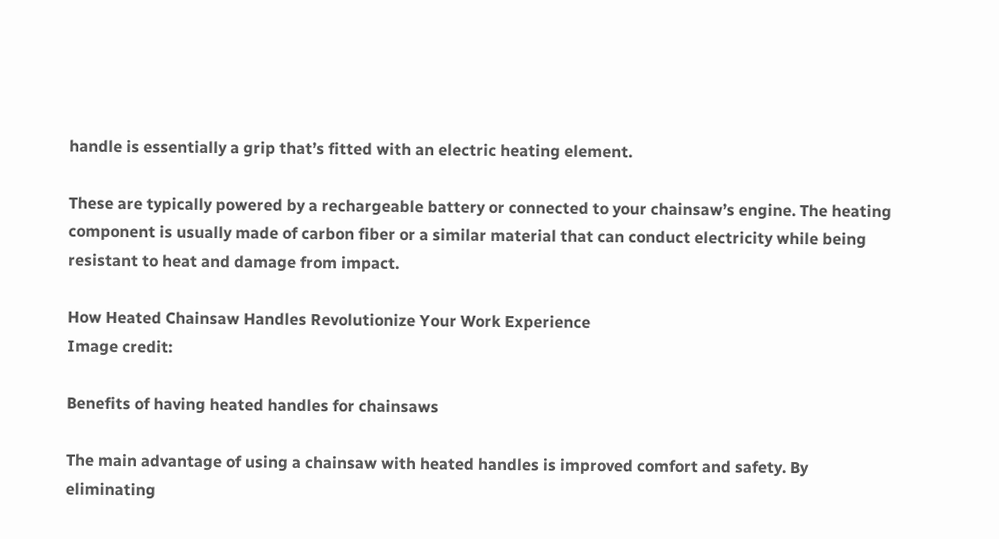handle is essentially a grip that’s fitted with an electric heating element.

These are typically powered by a rechargeable battery or connected to your chainsaw’s engine. The heating component is usually made of carbon fiber or a similar material that can conduct electricity while being resistant to heat and damage from impact.

How Heated Chainsaw Handles Revolutionize Your Work Experience
Image credit:

Benefits of having heated handles for chainsaws

The main advantage of using a chainsaw with heated handles is improved comfort and safety. By eliminating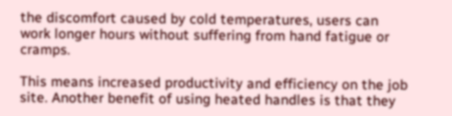the discomfort caused by cold temperatures, users can work longer hours without suffering from hand fatigue or cramps.

This means increased productivity and efficiency on the job site. Another benefit of using heated handles is that they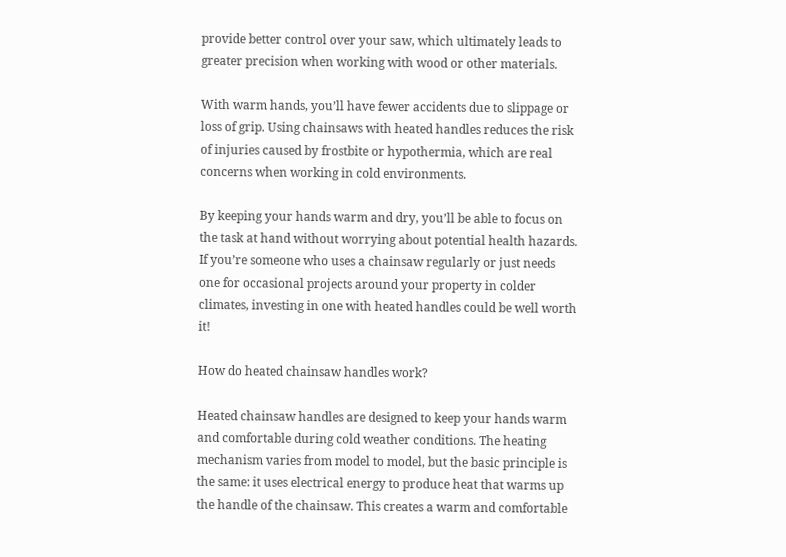provide better control over your saw, which ultimately leads to greater precision when working with wood or other materials.

With warm hands, you’ll have fewer accidents due to slippage or loss of grip. Using chainsaws with heated handles reduces the risk of injuries caused by frostbite or hypothermia, which are real concerns when working in cold environments.

By keeping your hands warm and dry, you’ll be able to focus on the task at hand without worrying about potential health hazards. If you’re someone who uses a chainsaw regularly or just needs one for occasional projects around your property in colder climates, investing in one with heated handles could be well worth it!

How do heated chainsaw handles work?

Heated chainsaw handles are designed to keep your hands warm and comfortable during cold weather conditions. The heating mechanism varies from model to model, but the basic principle is the same: it uses electrical energy to produce heat that warms up the handle of the chainsaw. This creates a warm and comfortable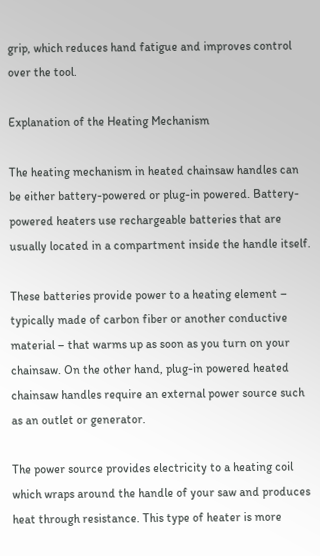grip, which reduces hand fatigue and improves control over the tool.

Explanation of the Heating Mechanism

The heating mechanism in heated chainsaw handles can be either battery-powered or plug-in powered. Battery-powered heaters use rechargeable batteries that are usually located in a compartment inside the handle itself.

These batteries provide power to a heating element – typically made of carbon fiber or another conductive material – that warms up as soon as you turn on your chainsaw. On the other hand, plug-in powered heated chainsaw handles require an external power source such as an outlet or generator.

The power source provides electricity to a heating coil which wraps around the handle of your saw and produces heat through resistance. This type of heater is more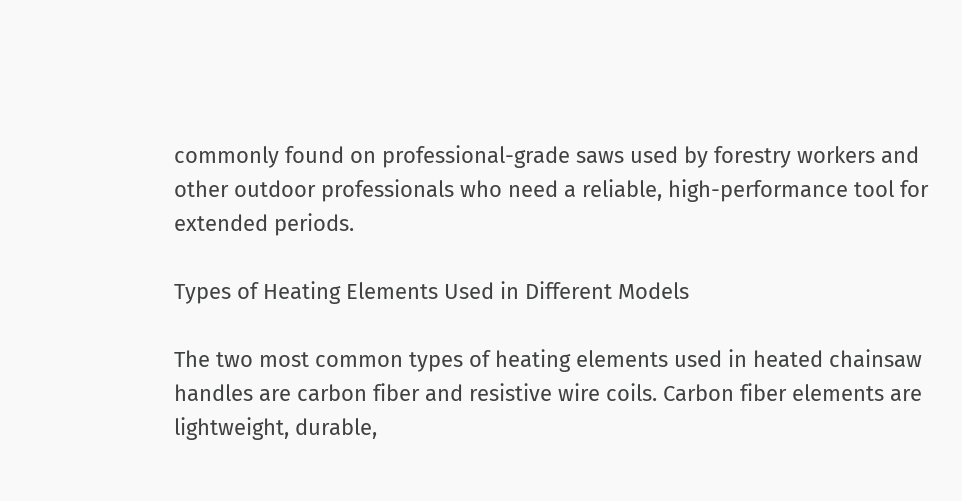commonly found on professional-grade saws used by forestry workers and other outdoor professionals who need a reliable, high-performance tool for extended periods.

Types of Heating Elements Used in Different Models

The two most common types of heating elements used in heated chainsaw handles are carbon fiber and resistive wire coils. Carbon fiber elements are lightweight, durable,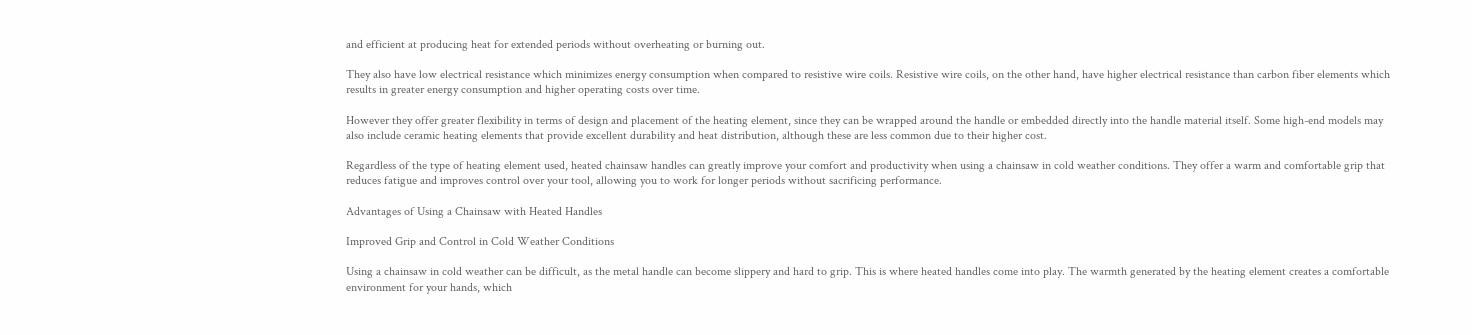and efficient at producing heat for extended periods without overheating or burning out.

They also have low electrical resistance which minimizes energy consumption when compared to resistive wire coils. Resistive wire coils, on the other hand, have higher electrical resistance than carbon fiber elements which results in greater energy consumption and higher operating costs over time.

However they offer greater flexibility in terms of design and placement of the heating element, since they can be wrapped around the handle or embedded directly into the handle material itself. Some high-end models may also include ceramic heating elements that provide excellent durability and heat distribution, although these are less common due to their higher cost.

Regardless of the type of heating element used, heated chainsaw handles can greatly improve your comfort and productivity when using a chainsaw in cold weather conditions. They offer a warm and comfortable grip that reduces fatigue and improves control over your tool, allowing you to work for longer periods without sacrificing performance.

Advantages of Using a Chainsaw with Heated Handles

Improved Grip and Control in Cold Weather Conditions

Using a chainsaw in cold weather can be difficult, as the metal handle can become slippery and hard to grip. This is where heated handles come into play. The warmth generated by the heating element creates a comfortable environment for your hands, which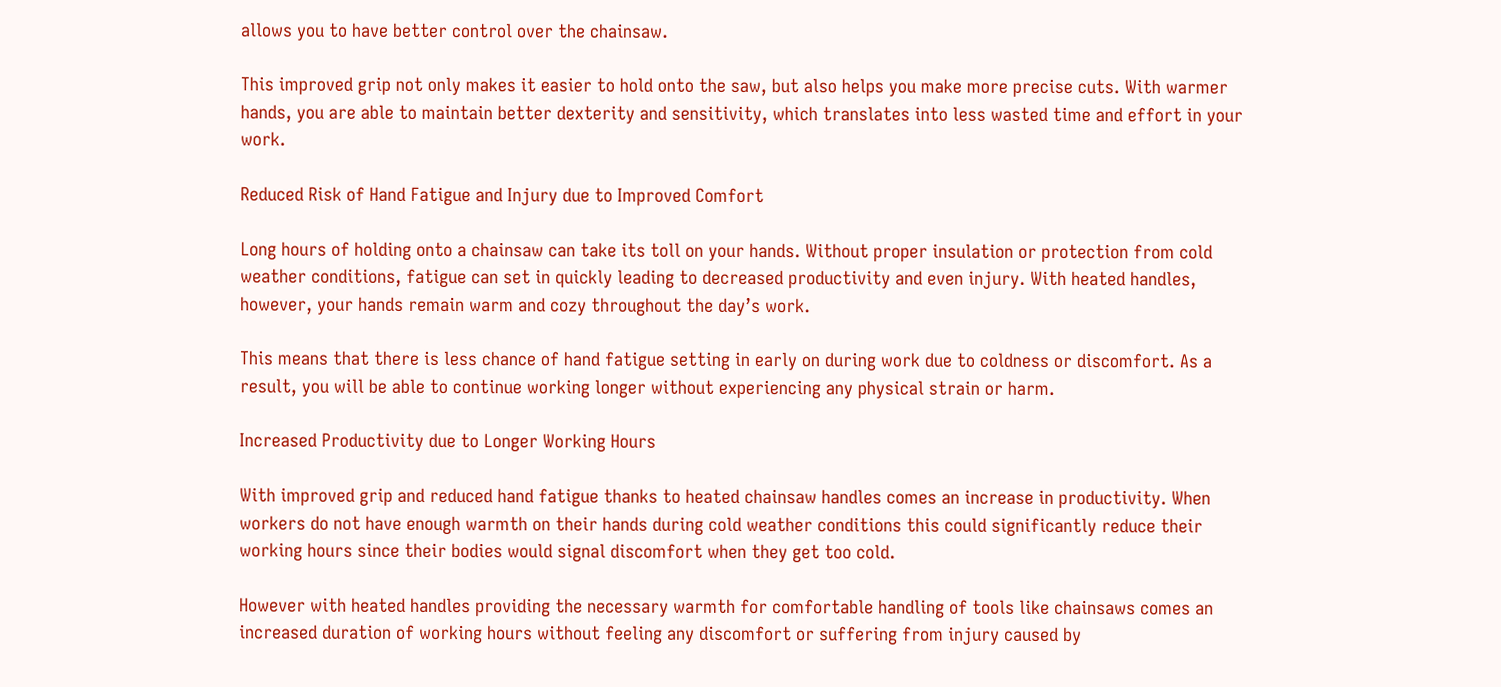allows you to have better control over the chainsaw.

This improved grip not only makes it easier to hold onto the saw, but also helps you make more precise cuts. With warmer hands, you are able to maintain better dexterity and sensitivity, which translates into less wasted time and effort in your work.

Reduced Risk of Hand Fatigue and Injury due to Improved Comfort

Long hours of holding onto a chainsaw can take its toll on your hands. Without proper insulation or protection from cold weather conditions, fatigue can set in quickly leading to decreased productivity and even injury. With heated handles, however, your hands remain warm and cozy throughout the day’s work.

This means that there is less chance of hand fatigue setting in early on during work due to coldness or discomfort. As a result, you will be able to continue working longer without experiencing any physical strain or harm.

Increased Productivity due to Longer Working Hours

With improved grip and reduced hand fatigue thanks to heated chainsaw handles comes an increase in productivity. When workers do not have enough warmth on their hands during cold weather conditions this could significantly reduce their working hours since their bodies would signal discomfort when they get too cold.

However with heated handles providing the necessary warmth for comfortable handling of tools like chainsaws comes an increased duration of working hours without feeling any discomfort or suffering from injury caused by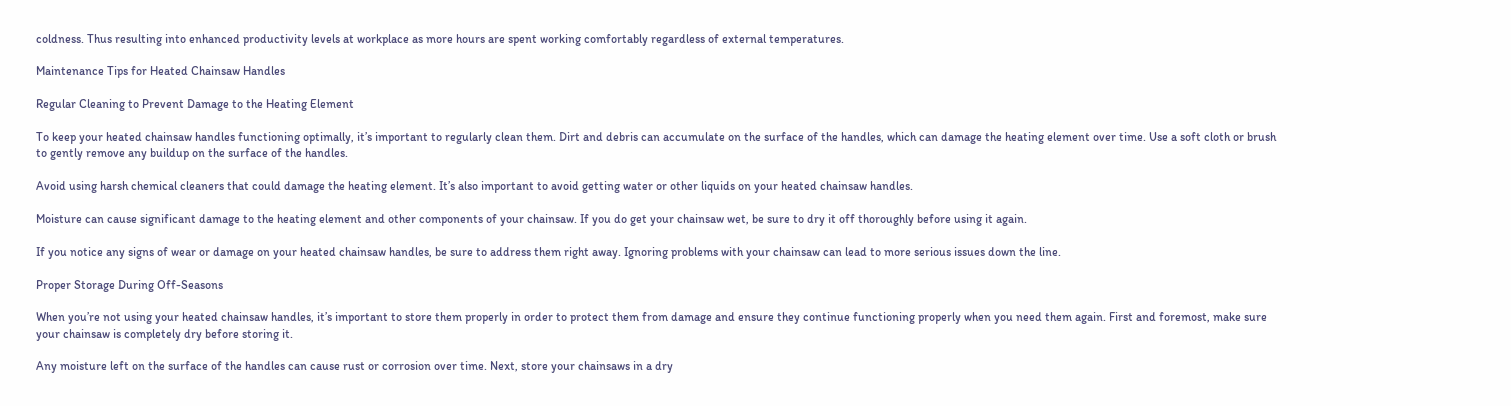coldness. Thus resulting into enhanced productivity levels at workplace as more hours are spent working comfortably regardless of external temperatures.

Maintenance Tips for Heated Chainsaw Handles

Regular Cleaning to Prevent Damage to the Heating Element

To keep your heated chainsaw handles functioning optimally, it’s important to regularly clean them. Dirt and debris can accumulate on the surface of the handles, which can damage the heating element over time. Use a soft cloth or brush to gently remove any buildup on the surface of the handles.

Avoid using harsh chemical cleaners that could damage the heating element. It’s also important to avoid getting water or other liquids on your heated chainsaw handles.

Moisture can cause significant damage to the heating element and other components of your chainsaw. If you do get your chainsaw wet, be sure to dry it off thoroughly before using it again.

If you notice any signs of wear or damage on your heated chainsaw handles, be sure to address them right away. Ignoring problems with your chainsaw can lead to more serious issues down the line.

Proper Storage During Off-Seasons

When you’re not using your heated chainsaw handles, it’s important to store them properly in order to protect them from damage and ensure they continue functioning properly when you need them again. First and foremost, make sure your chainsaw is completely dry before storing it.

Any moisture left on the surface of the handles can cause rust or corrosion over time. Next, store your chainsaws in a dry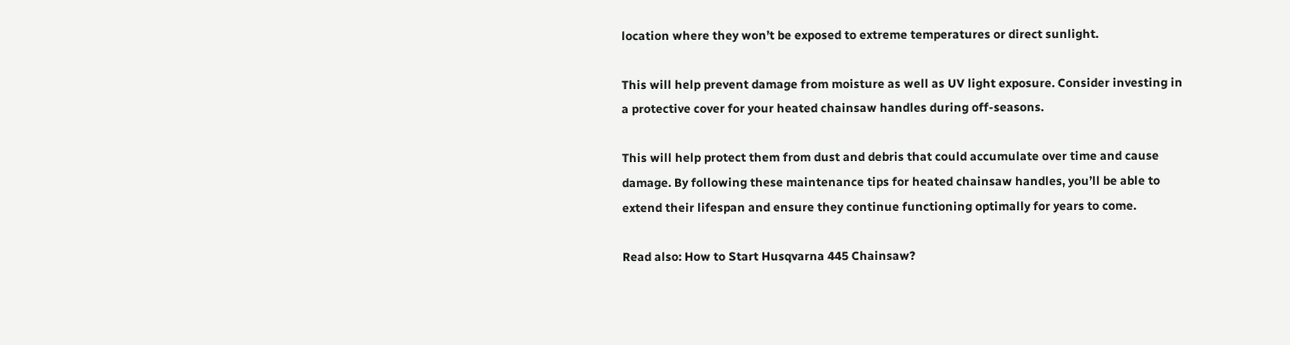location where they won’t be exposed to extreme temperatures or direct sunlight.

This will help prevent damage from moisture as well as UV light exposure. Consider investing in a protective cover for your heated chainsaw handles during off-seasons.

This will help protect them from dust and debris that could accumulate over time and cause damage. By following these maintenance tips for heated chainsaw handles, you’ll be able to extend their lifespan and ensure they continue functioning optimally for years to come.

Read also: How to Start Husqvarna 445 Chainsaw?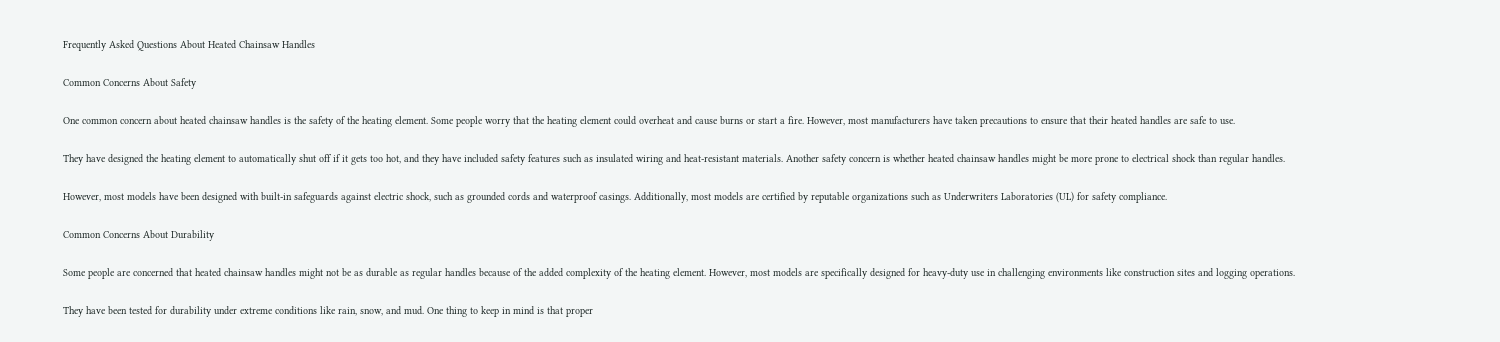Frequently Asked Questions About Heated Chainsaw Handles

Common Concerns About Safety

One common concern about heated chainsaw handles is the safety of the heating element. Some people worry that the heating element could overheat and cause burns or start a fire. However, most manufacturers have taken precautions to ensure that their heated handles are safe to use.

They have designed the heating element to automatically shut off if it gets too hot, and they have included safety features such as insulated wiring and heat-resistant materials. Another safety concern is whether heated chainsaw handles might be more prone to electrical shock than regular handles.

However, most models have been designed with built-in safeguards against electric shock, such as grounded cords and waterproof casings. Additionally, most models are certified by reputable organizations such as Underwriters Laboratories (UL) for safety compliance.

Common Concerns About Durability

Some people are concerned that heated chainsaw handles might not be as durable as regular handles because of the added complexity of the heating element. However, most models are specifically designed for heavy-duty use in challenging environments like construction sites and logging operations.

They have been tested for durability under extreme conditions like rain, snow, and mud. One thing to keep in mind is that proper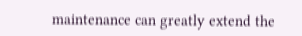maintenance can greatly extend the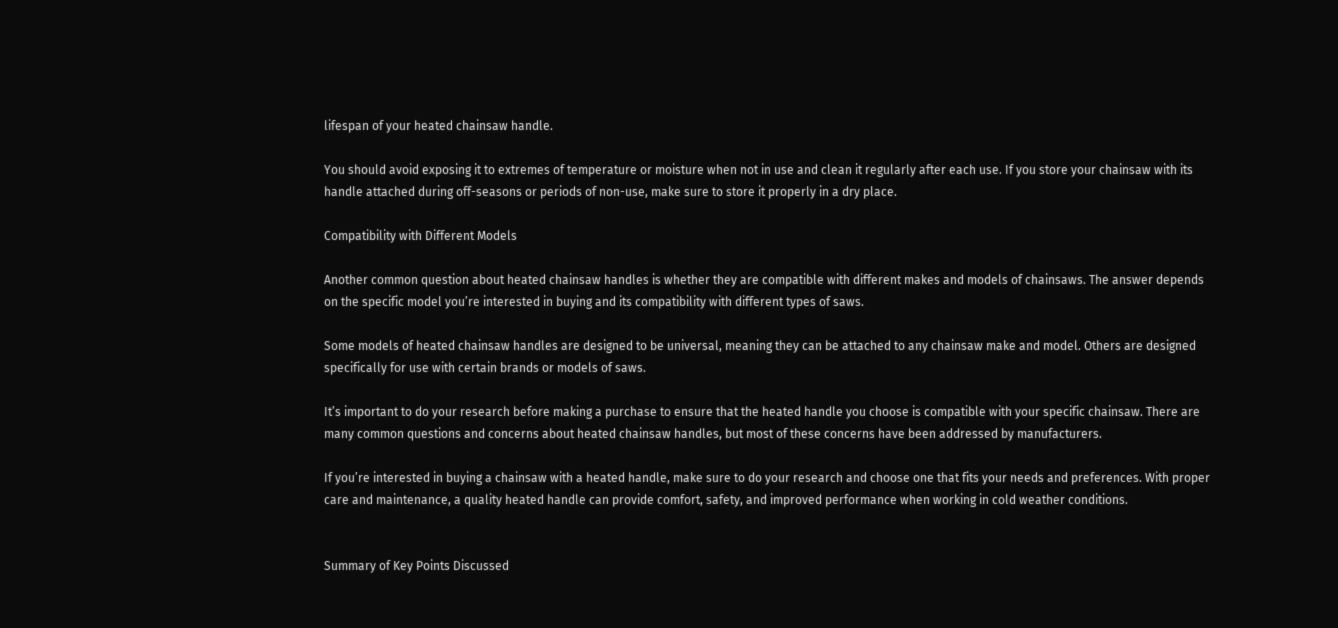lifespan of your heated chainsaw handle.

You should avoid exposing it to extremes of temperature or moisture when not in use and clean it regularly after each use. If you store your chainsaw with its handle attached during off-seasons or periods of non-use, make sure to store it properly in a dry place.

Compatibility with Different Models

Another common question about heated chainsaw handles is whether they are compatible with different makes and models of chainsaws. The answer depends on the specific model you’re interested in buying and its compatibility with different types of saws.

Some models of heated chainsaw handles are designed to be universal, meaning they can be attached to any chainsaw make and model. Others are designed specifically for use with certain brands or models of saws.

It’s important to do your research before making a purchase to ensure that the heated handle you choose is compatible with your specific chainsaw. There are many common questions and concerns about heated chainsaw handles, but most of these concerns have been addressed by manufacturers.

If you’re interested in buying a chainsaw with a heated handle, make sure to do your research and choose one that fits your needs and preferences. With proper care and maintenance, a quality heated handle can provide comfort, safety, and improved performance when working in cold weather conditions.


Summary of Key Points Discussed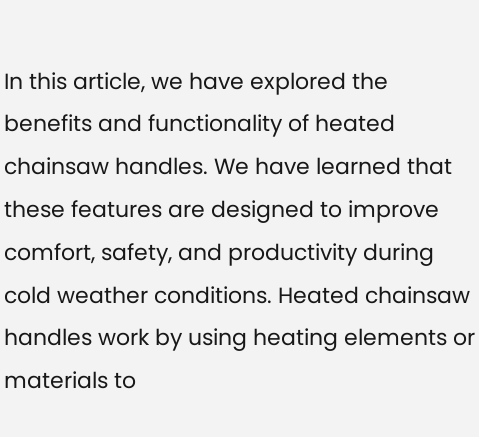In this article, we have explored the benefits and functionality of heated chainsaw handles. We have learned that these features are designed to improve comfort, safety, and productivity during cold weather conditions. Heated chainsaw handles work by using heating elements or materials to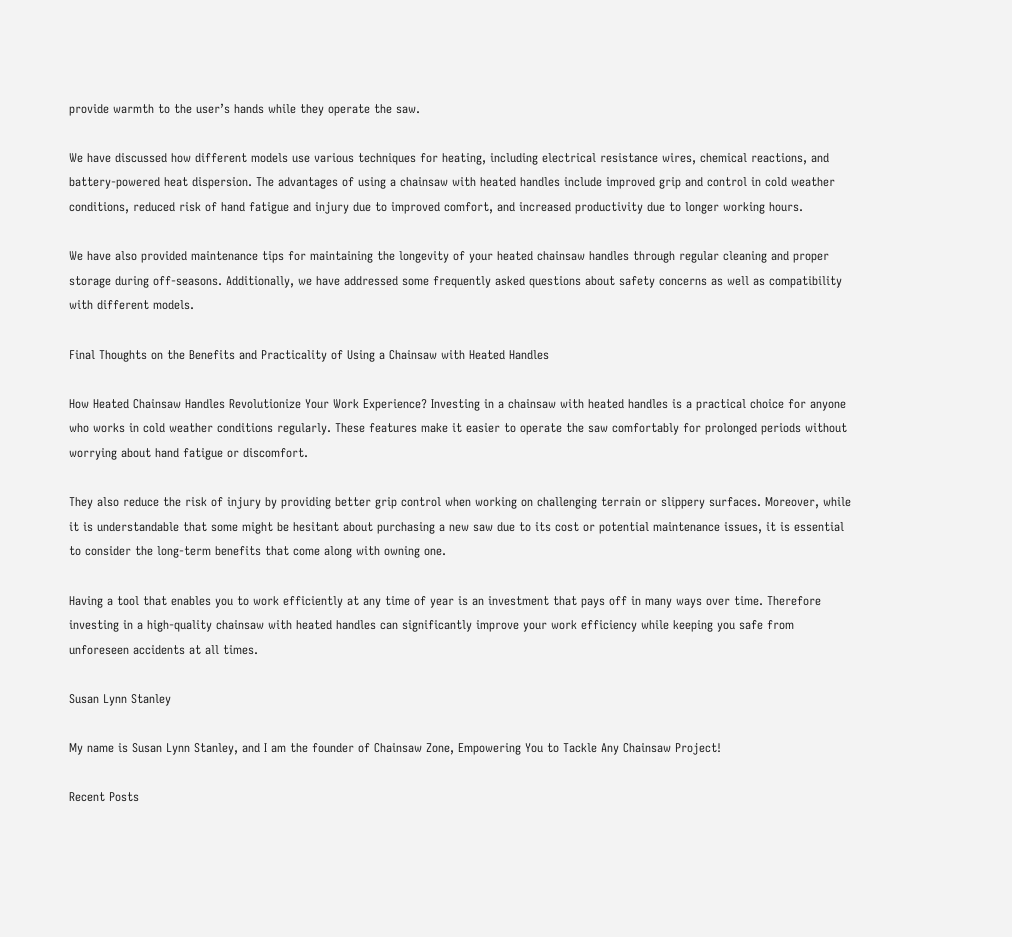provide warmth to the user’s hands while they operate the saw.

We have discussed how different models use various techniques for heating, including electrical resistance wires, chemical reactions, and battery-powered heat dispersion. The advantages of using a chainsaw with heated handles include improved grip and control in cold weather conditions, reduced risk of hand fatigue and injury due to improved comfort, and increased productivity due to longer working hours.

We have also provided maintenance tips for maintaining the longevity of your heated chainsaw handles through regular cleaning and proper storage during off-seasons. Additionally, we have addressed some frequently asked questions about safety concerns as well as compatibility with different models.

Final Thoughts on the Benefits and Practicality of Using a Chainsaw with Heated Handles

How Heated Chainsaw Handles Revolutionize Your Work Experience? Investing in a chainsaw with heated handles is a practical choice for anyone who works in cold weather conditions regularly. These features make it easier to operate the saw comfortably for prolonged periods without worrying about hand fatigue or discomfort.

They also reduce the risk of injury by providing better grip control when working on challenging terrain or slippery surfaces. Moreover, while it is understandable that some might be hesitant about purchasing a new saw due to its cost or potential maintenance issues, it is essential to consider the long-term benefits that come along with owning one.

Having a tool that enables you to work efficiently at any time of year is an investment that pays off in many ways over time. Therefore investing in a high-quality chainsaw with heated handles can significantly improve your work efficiency while keeping you safe from unforeseen accidents at all times.

Susan Lynn Stanley

My name is Susan Lynn Stanley, and I am the founder of Chainsaw Zone, Empowering You to Tackle Any Chainsaw Project!

Recent Posts